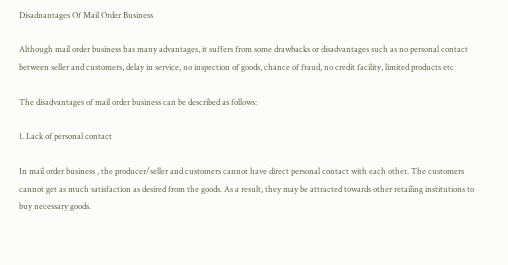Disadnantages Of Mail Order Business

Although mail order business has many advantages, it suffers from some drawbacks or disadvantages such as no personal contact between seller and customers, delay in service, no inspection of goods, chance of fraud, no credit facility, limited products etc

The disadvantages of mail order business can be described as follows:

1. Lack of personal contact

In mail order business , the producer/seller and customers cannot have direct personal contact with each other. The customers cannot get as much satisfaction as desired from the goods. As a result, they may be attracted towards other retailing institutions to buy necessary goods.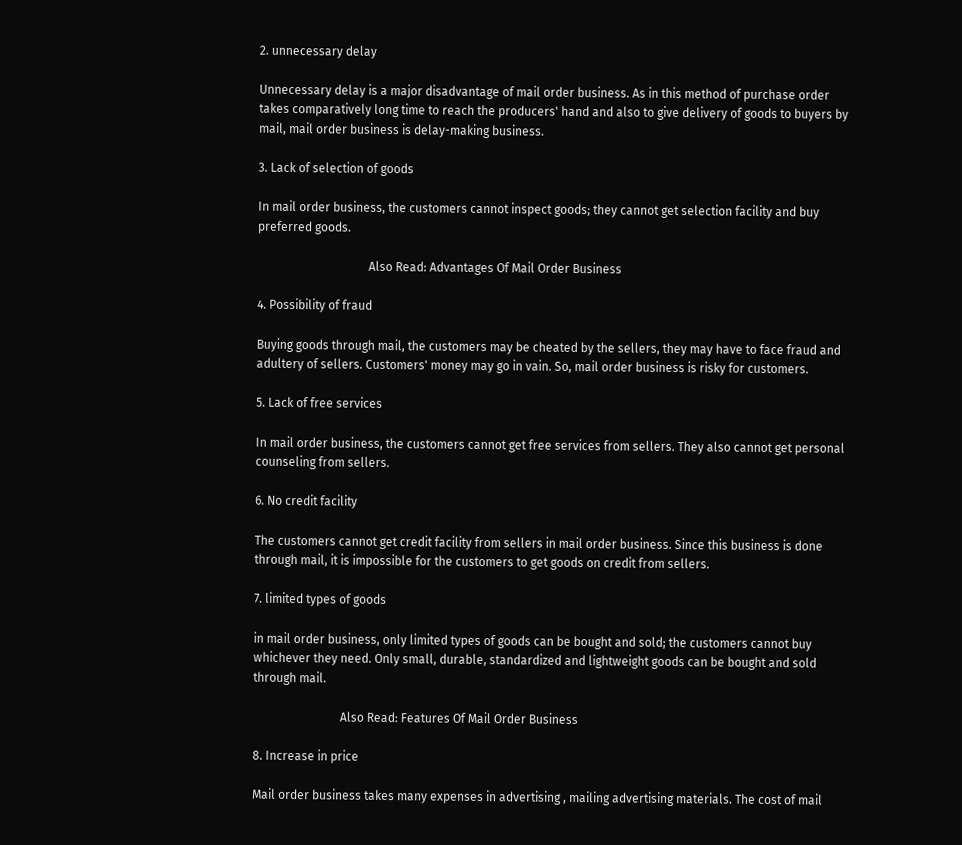2. unnecessary delay

Unnecessary delay is a major disadvantage of mail order business. As in this method of purchase order takes comparatively long time to reach the producers' hand and also to give delivery of goods to buyers by mail, mail order business is delay-making business.

3. Lack of selection of goods

In mail order business, the customers cannot inspect goods; they cannot get selection facility and buy preferred goods.

                                     Also Read: Advantages Of Mail Order Business

4. Possibility of fraud

Buying goods through mail, the customers may be cheated by the sellers, they may have to face fraud and adultery of sellers. Customers' money may go in vain. So, mail order business is risky for customers.

5. Lack of free services

In mail order business, the customers cannot get free services from sellers. They also cannot get personal counseling from sellers.

6. No credit facility

The customers cannot get credit facility from sellers in mail order business. Since this business is done through mail, it is impossible for the customers to get goods on credit from sellers.

7. limited types of goods

in mail order business, only limited types of goods can be bought and sold; the customers cannot buy whichever they need. Only small, durable, standardized and lightweight goods can be bought and sold through mail.

                             Also Read: Features Of Mail Order Business

8. Increase in price

Mail order business takes many expenses in advertising , mailing advertising materials. The cost of mail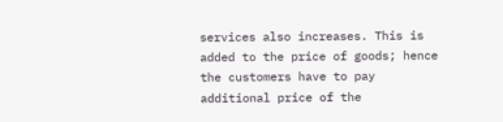services also increases. This is added to the price of goods; hence the customers have to pay additional price of the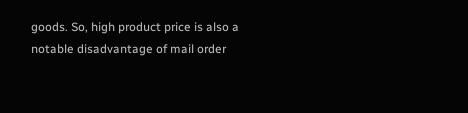goods. So, high product price is also a notable disadvantage of mail order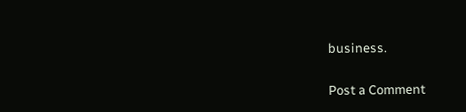business.


Post a Comment